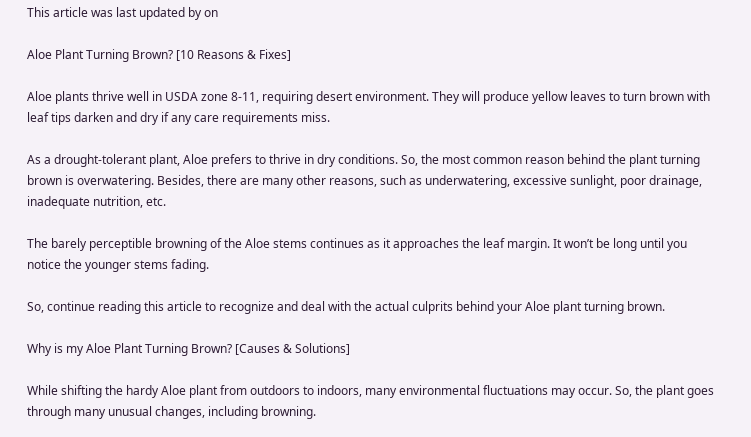This article was last updated by on

Aloe Plant Turning Brown? [10 Reasons & Fixes]

Aloe plants thrive well in USDA zone 8-11, requiring desert environment. They will produce yellow leaves to turn brown with leaf tips darken and dry if any care requirements miss.

As a drought-tolerant plant, Aloe prefers to thrive in dry conditions. So, the most common reason behind the plant turning brown is overwatering. Besides, there are many other reasons, such as underwatering, excessive sunlight, poor drainage, inadequate nutrition, etc.

The barely perceptible browning of the Aloe stems continues as it approaches the leaf margin. It won’t be long until you notice the younger stems fading.

So, continue reading this article to recognize and deal with the actual culprits behind your Aloe plant turning brown.

Why is my Aloe Plant Turning Brown? [Causes & Solutions]

While shifting the hardy Aloe plant from outdoors to indoors, many environmental fluctuations may occur. So, the plant goes through many unusual changes, including browning.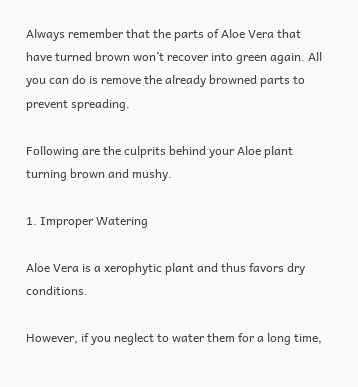Always remember that the parts of Aloe Vera that have turned brown won’t recover into green again. All you can do is remove the already browned parts to prevent spreading.

Following are the culprits behind your Aloe plant turning brown and mushy.

1. Improper Watering

Aloe Vera is a xerophytic plant and thus favors dry conditions.

However, if you neglect to water them for a long time,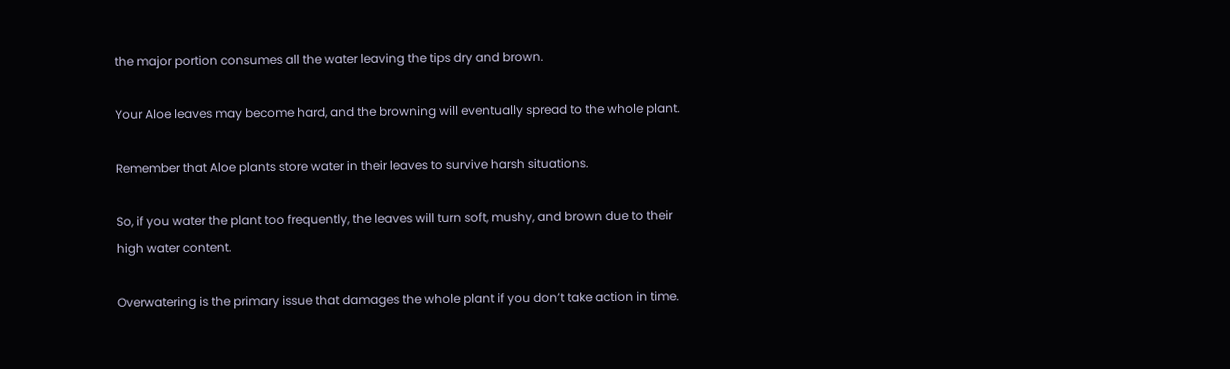the major portion consumes all the water leaving the tips dry and brown.

Your Aloe leaves may become hard, and the browning will eventually spread to the whole plant.

Remember that Aloe plants store water in their leaves to survive harsh situations.

So, if you water the plant too frequently, the leaves will turn soft, mushy, and brown due to their high water content.

Overwatering is the primary issue that damages the whole plant if you don’t take action in time.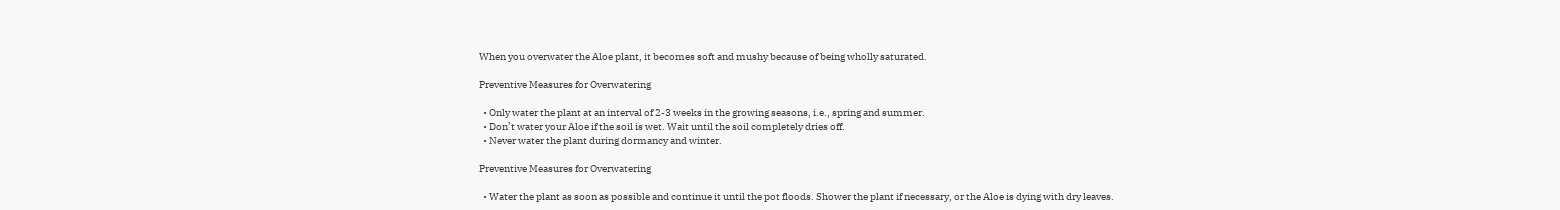When you overwater the Aloe plant, it becomes soft and mushy because of being wholly saturated.

Preventive Measures for Overwatering

  • Only water the plant at an interval of 2-3 weeks in the growing seasons, i.e., spring and summer.
  • Don’t water your Aloe if the soil is wet. Wait until the soil completely dries off.
  • Never water the plant during dormancy and winter.

Preventive Measures for Overwatering

  • Water the plant as soon as possible and continue it until the pot floods. Shower the plant if necessary, or the Aloe is dying with dry leaves.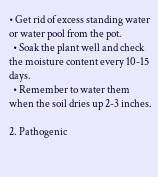• Get rid of excess standing water or water pool from the pot.
  • Soak the plant well and check the moisture content every 10-15 days.
  • Remember to water them when the soil dries up 2-3 inches.

2. Pathogenic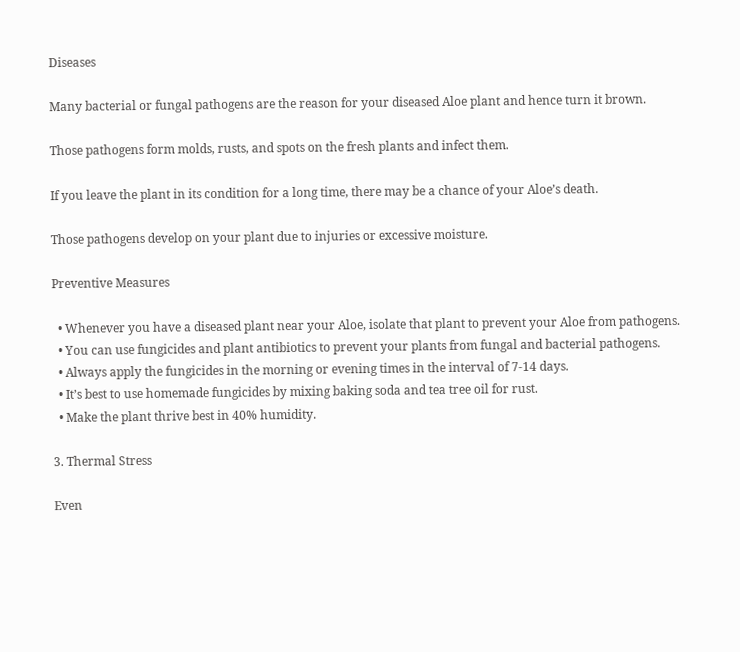Diseases

Many bacterial or fungal pathogens are the reason for your diseased Aloe plant and hence turn it brown.

Those pathogens form molds, rusts, and spots on the fresh plants and infect them.

If you leave the plant in its condition for a long time, there may be a chance of your Aloe’s death.

Those pathogens develop on your plant due to injuries or excessive moisture.

Preventive Measures

  • Whenever you have a diseased plant near your Aloe, isolate that plant to prevent your Aloe from pathogens.
  • You can use fungicides and plant antibiotics to prevent your plants from fungal and bacterial pathogens.
  • Always apply the fungicides in the morning or evening times in the interval of 7-14 days.
  • It’s best to use homemade fungicides by mixing baking soda and tea tree oil for rust.
  • Make the plant thrive best in 40% humidity.

3. Thermal Stress

Even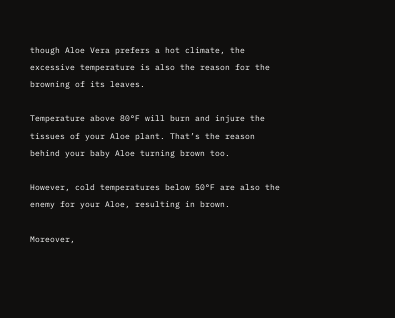though Aloe Vera prefers a hot climate, the excessive temperature is also the reason for the browning of its leaves.

Temperature above 80°F will burn and injure the tissues of your Aloe plant. That’s the reason behind your baby Aloe turning brown too.

However, cold temperatures below 50°F are also the enemy for your Aloe, resulting in brown.

Moreover,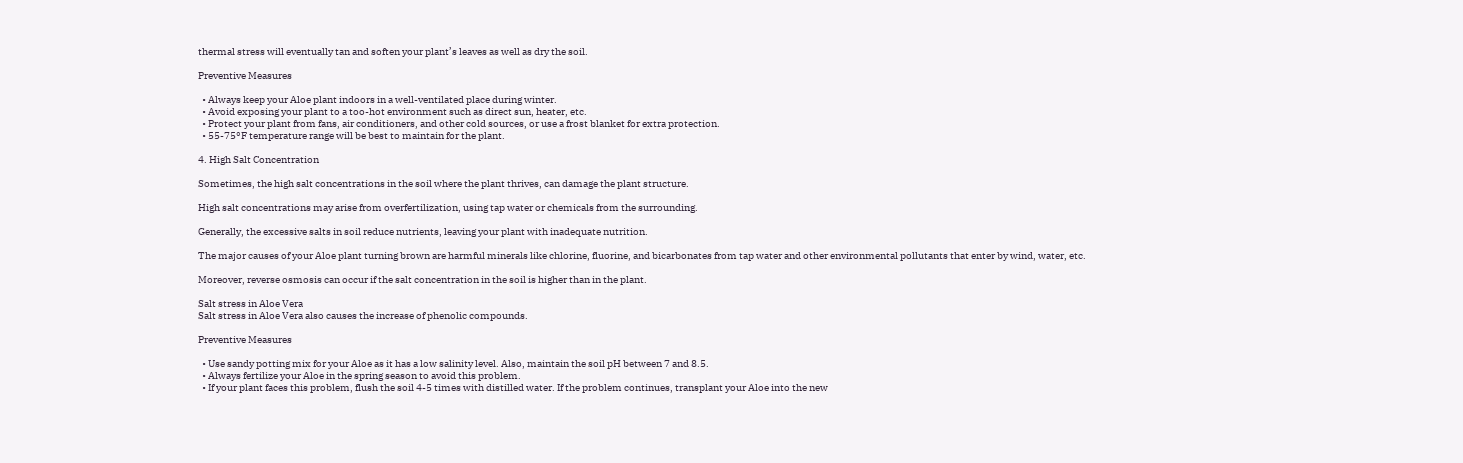thermal stress will eventually tan and soften your plant’s leaves as well as dry the soil.

Preventive Measures

  • Always keep your Aloe plant indoors in a well-ventilated place during winter.
  • Avoid exposing your plant to a too-hot environment such as direct sun, heater, etc.
  • Protect your plant from fans, air conditioners, and other cold sources, or use a frost blanket for extra protection.
  • 55-75°F temperature range will be best to maintain for the plant.

4. High Salt Concentration

Sometimes, the high salt concentrations in the soil where the plant thrives, can damage the plant structure.

High salt concentrations may arise from overfertilization, using tap water or chemicals from the surrounding.

Generally, the excessive salts in soil reduce nutrients, leaving your plant with inadequate nutrition.

The major causes of your Aloe plant turning brown are harmful minerals like chlorine, fluorine, and bicarbonates from tap water and other environmental pollutants that enter by wind, water, etc.

Moreover, reverse osmosis can occur if the salt concentration in the soil is higher than in the plant.

Salt stress in Aloe Vera
Salt stress in Aloe Vera also causes the increase of phenolic compounds.

Preventive Measures

  • Use sandy potting mix for your Aloe as it has a low salinity level. Also, maintain the soil pH between 7 and 8.5.
  • Always fertilize your Aloe in the spring season to avoid this problem.
  • If your plant faces this problem, flush the soil 4-5 times with distilled water. If the problem continues, transplant your Aloe into the new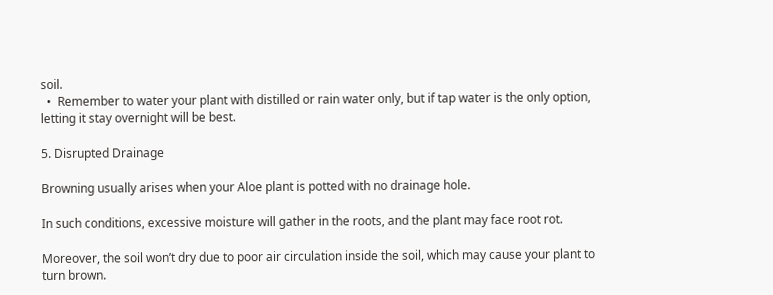soil.
  •  Remember to water your plant with distilled or rain water only, but if tap water is the only option, letting it stay overnight will be best.

5. Disrupted Drainage

Browning usually arises when your Aloe plant is potted with no drainage hole.

In such conditions, excessive moisture will gather in the roots, and the plant may face root rot.

Moreover, the soil won’t dry due to poor air circulation inside the soil, which may cause your plant to turn brown.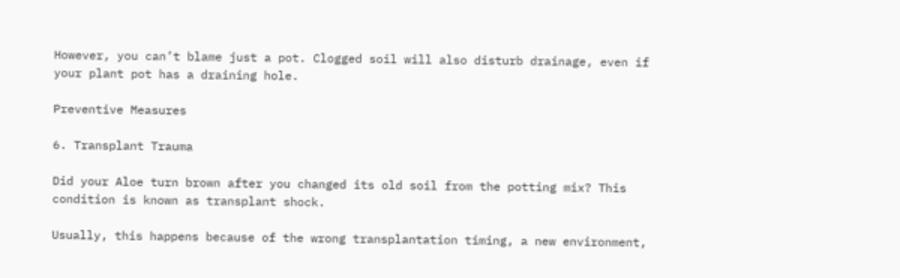However, you can’t blame just a pot. Clogged soil will also disturb drainage, even if your plant pot has a draining hole.

Preventive Measures

6. Transplant Trauma

Did your Aloe turn brown after you changed its old soil from the potting mix? This condition is known as transplant shock.

Usually, this happens because of the wrong transplantation timing, a new environment,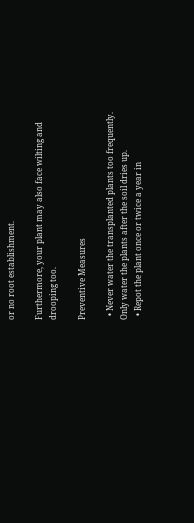or no root establishment.

Furthermore, your plant may also face wilting and drooping too.

Preventive Measures

  • Never water the transplanted plants too frequently. Only water the plants after the soil dries up.
  • Repot the plant once or twice a year in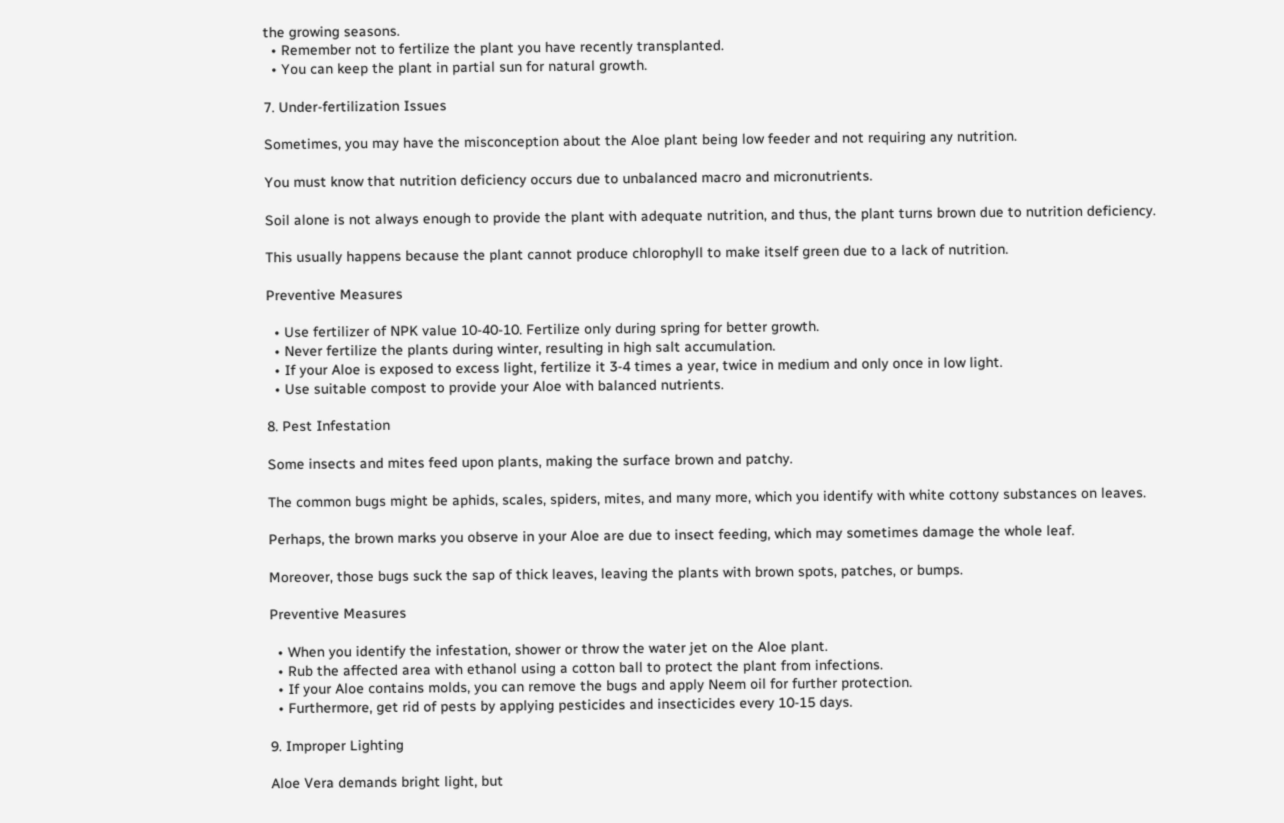the growing seasons.
  • Remember not to fertilize the plant you have recently transplanted.
  • You can keep the plant in partial sun for natural growth.

7. Under-fertilization Issues

Sometimes, you may have the misconception about the Aloe plant being low feeder and not requiring any nutrition.

You must know that nutrition deficiency occurs due to unbalanced macro and micronutrients.

Soil alone is not always enough to provide the plant with adequate nutrition, and thus, the plant turns brown due to nutrition deficiency.

This usually happens because the plant cannot produce chlorophyll to make itself green due to a lack of nutrition.

Preventive Measures

  • Use fertilizer of NPK value 10-40-10. Fertilize only during spring for better growth.
  • Never fertilize the plants during winter, resulting in high salt accumulation.
  • If your Aloe is exposed to excess light, fertilize it 3-4 times a year, twice in medium and only once in low light.
  • Use suitable compost to provide your Aloe with balanced nutrients.

8. Pest Infestation

Some insects and mites feed upon plants, making the surface brown and patchy.

The common bugs might be aphids, scales, spiders, mites, and many more, which you identify with white cottony substances on leaves.

Perhaps, the brown marks you observe in your Aloe are due to insect feeding, which may sometimes damage the whole leaf.

Moreover, those bugs suck the sap of thick leaves, leaving the plants with brown spots, patches, or bumps.

Preventive Measures

  • When you identify the infestation, shower or throw the water jet on the Aloe plant.
  • Rub the affected area with ethanol using a cotton ball to protect the plant from infections.
  • If your Aloe contains molds, you can remove the bugs and apply Neem oil for further protection.
  • Furthermore, get rid of pests by applying pesticides and insecticides every 10-15 days.

9. Improper Lighting

Aloe Vera demands bright light, but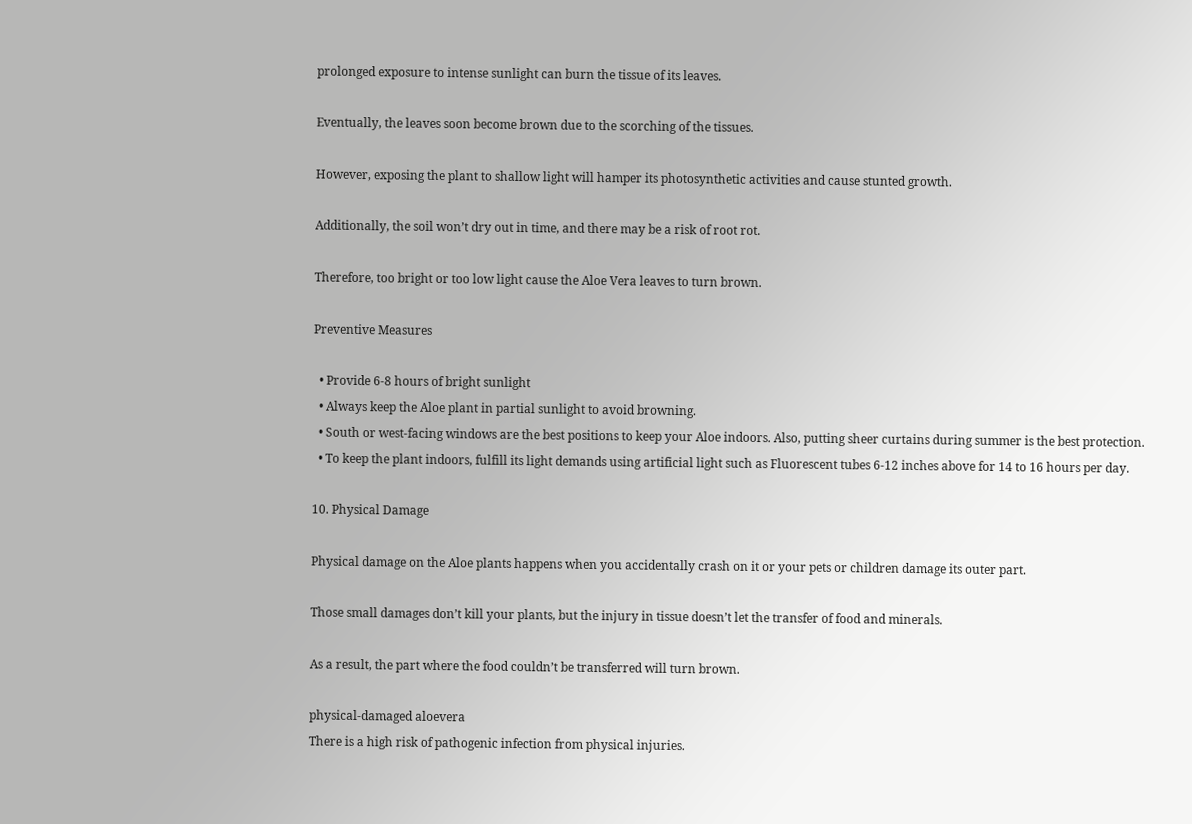prolonged exposure to intense sunlight can burn the tissue of its leaves.

Eventually, the leaves soon become brown due to the scorching of the tissues.

However, exposing the plant to shallow light will hamper its photosynthetic activities and cause stunted growth.

Additionally, the soil won’t dry out in time, and there may be a risk of root rot.

Therefore, too bright or too low light cause the Aloe Vera leaves to turn brown.

Preventive Measures

  • Provide 6-8 hours of bright sunlight
  • Always keep the Aloe plant in partial sunlight to avoid browning.
  • South or west-facing windows are the best positions to keep your Aloe indoors. Also, putting sheer curtains during summer is the best protection.
  • To keep the plant indoors, fulfill its light demands using artificial light such as Fluorescent tubes 6-12 inches above for 14 to 16 hours per day.

10. Physical Damage

Physical damage on the Aloe plants happens when you accidentally crash on it or your pets or children damage its outer part.

Those small damages don’t kill your plants, but the injury in tissue doesn’t let the transfer of food and minerals.

As a result, the part where the food couldn’t be transferred will turn brown.

physical-damaged aloevera
There is a high risk of pathogenic infection from physical injuries.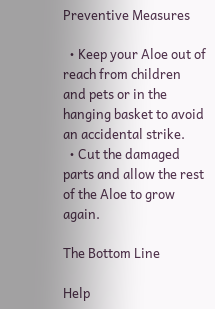Preventive Measures

  • Keep your Aloe out of reach from children and pets or in the hanging basket to avoid an accidental strike.
  • Cut the damaged parts and allow the rest of the Aloe to grow again.

The Bottom Line

Help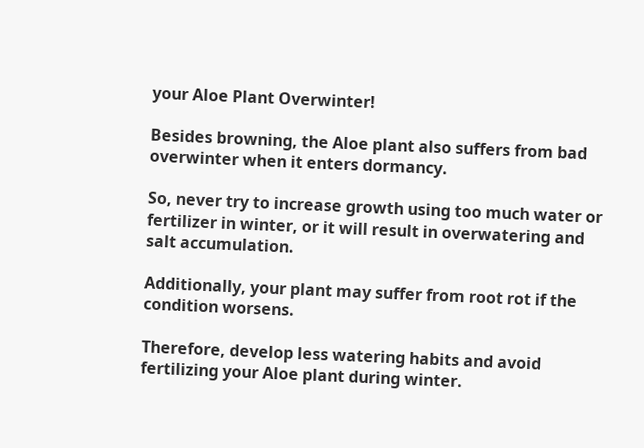your Aloe Plant Overwinter!

Besides browning, the Aloe plant also suffers from bad overwinter when it enters dormancy.

So, never try to increase growth using too much water or fertilizer in winter, or it will result in overwatering and salt accumulation.

Additionally, your plant may suffer from root rot if the condition worsens.

Therefore, develop less watering habits and avoid fertilizing your Aloe plant during winter.